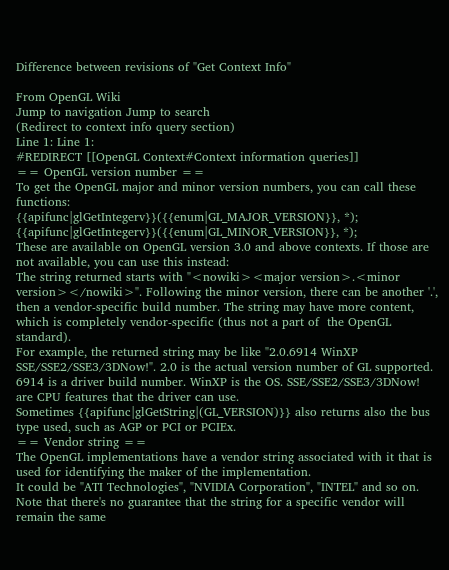Difference between revisions of "Get Context Info"

From OpenGL Wiki
Jump to navigation Jump to search
(Redirect to context info query section)
Line 1: Line 1:
#REDIRECT [[OpenGL Context#Context information queries]]
== OpenGL version number ==
To get the OpenGL major and minor version numbers, you can call these functions:
{{apifunc|glGetIntegerv}}({{enum|GL_MAJOR_VERSION}}, *);
{{apifunc|glGetIntegerv}}({{enum|GL_MINOR_VERSION}}, *);
These are available on OpenGL version 3.0 and above contexts. If those are not available, you can use this instead:
The string returned starts with "<nowiki><major version>.<minor version></nowiki>". Following the minor version, there can be another '.', then a vendor-specific build number. The string may have more content, which is completely vendor-specific (thus not a part of  the OpenGL standard).
For example, the returned string may be like "2.0.6914 WinXP  SSE/SSE2/SSE3/3DNow!". 2.0 is the actual version number of GL supported. 6914 is a driver build number. WinXP is the OS. SSE/SSE2/SSE3/3DNow! are CPU features that the driver can use.
Sometimes {{apifunc|glGetString|(GL_VERSION)}} also returns also the bus type used, such as AGP or PCI or PCIEx.
== Vendor string ==
The OpenGL implementations have a vendor string associated with it that is used for identifying the maker of the implementation.
It could be "ATI Technologies", "NVIDIA Corporation", "INTEL" and so on. Note that there's no guarantee that the string for a specific vendor will remain the same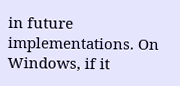in future implementations. On Windows, if it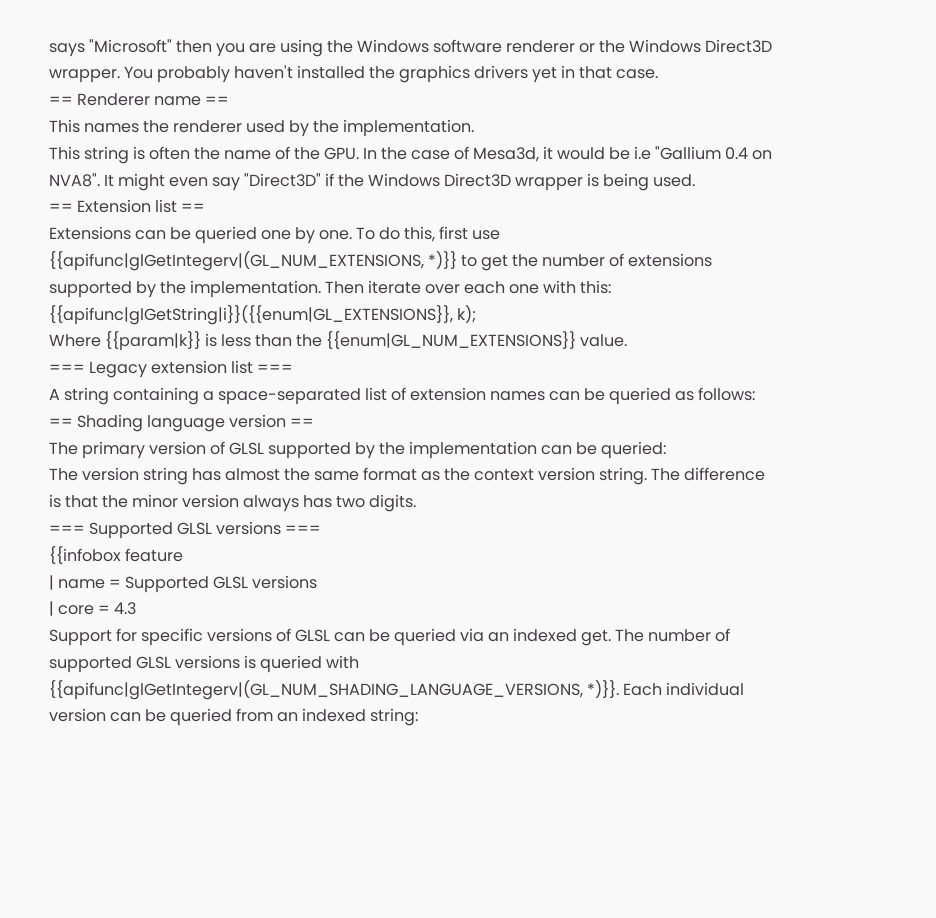says "Microsoft" then you are using the Windows software renderer or the Windows Direct3D wrapper. You probably haven't installed the graphics drivers yet in that case.
== Renderer name ==
This names the renderer used by the implementation.
This string is often the name of the GPU. In the case of Mesa3d, it would be i.e "Gallium 0.4 on NVA8". It might even say "Direct3D" if the Windows Direct3D wrapper is being used.
== Extension list ==
Extensions can be queried one by one. To do this, first use {{apifunc|glGetIntegerv|(GL_NUM_EXTENSIONS, *)}} to get the number of extensions supported by the implementation. Then iterate over each one with this:
{{apifunc|glGetString|i}}({{enum|GL_EXTENSIONS}}, k);
Where {{param|k}} is less than the {{enum|GL_NUM_EXTENSIONS}} value.
=== Legacy extension list ===
A string containing a space-separated list of extension names can be queried as follows:
== Shading language version ==
The primary version of GLSL supported by the implementation can be queried:
The version string has almost the same format as the context version string. The difference is that the minor version always has two digits.
=== Supported GLSL versions ===
{{infobox feature
| name = Supported GLSL versions
| core = 4.3
Support for specific versions of GLSL can be queried via an indexed get. The number of supported GLSL versions is queried with {{apifunc|glGetIntegerv|(GL_NUM_SHADING_LANGUAGE_VERSIONS, *)}}. Each individual version can be queried from an indexed string: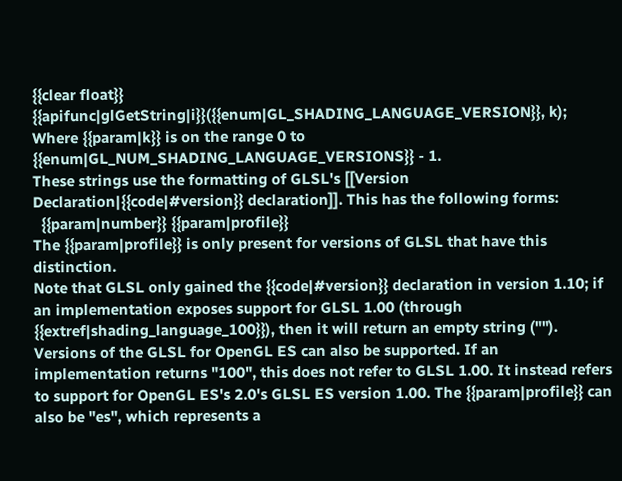{{clear float}}
{{apifunc|glGetString|i}}({{enum|GL_SHADING_LANGUAGE_VERSION}}, k);
Where {{param|k}} is on the range 0 to {{enum|GL_NUM_SHADING_LANGUAGE_VERSIONS}} - 1.
These strings use the formatting of GLSL's [[Version Declaration|{{code|#version}} declaration]]. This has the following forms:
  {{param|number}} {{param|profile}}
The {{param|profile}} is only present for versions of GLSL that have this distinction.
Note that GLSL only gained the {{code|#version}} declaration in version 1.10; if an implementation exposes support for GLSL 1.00 (through {{extref|shading_language_100}}), then it will return an empty string ("").
Versions of the GLSL for OpenGL ES can also be supported. If an implementation returns "100", this does not refer to GLSL 1.00. It instead refers to support for OpenGL ES's 2.0's GLSL ES version 1.00. The {{param|profile}} can also be "es", which represents a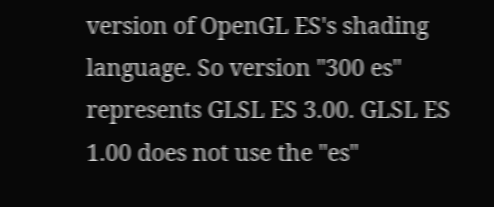version of OpenGL ES's shading language. So version "300 es" represents GLSL ES 3.00. GLSL ES 1.00 does not use the "es"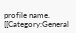profile name.
[[Category:General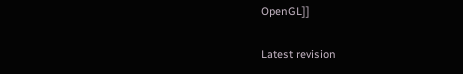OpenGL]]

Latest revision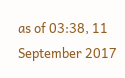as of 03:38, 11 September 2017